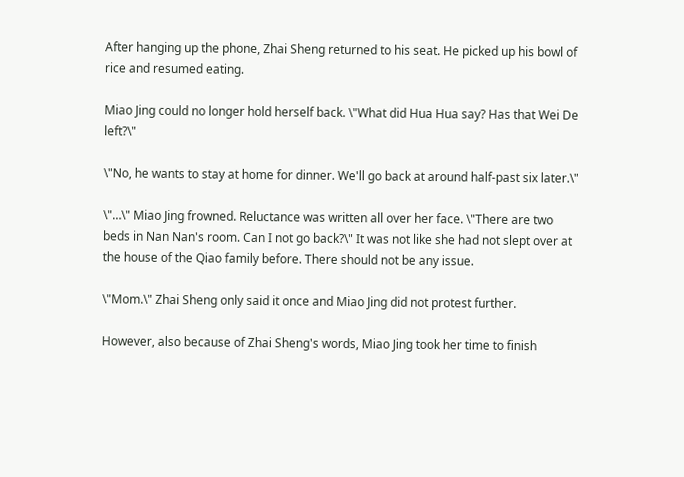After hanging up the phone, Zhai Sheng returned to his seat. He picked up his bowl of rice and resumed eating.

Miao Jing could no longer hold herself back. \"What did Hua Hua say? Has that Wei De left?\"

\"No, he wants to stay at home for dinner. We'll go back at around half-past six later.\"

\"…\" Miao Jing frowned. Reluctance was written all over her face. \"There are two beds in Nan Nan's room. Can I not go back?\" It was not like she had not slept over at the house of the Qiao family before. There should not be any issue.

\"Mom.\" Zhai Sheng only said it once and Miao Jing did not protest further.

However, also because of Zhai Sheng's words, Miao Jing took her time to finish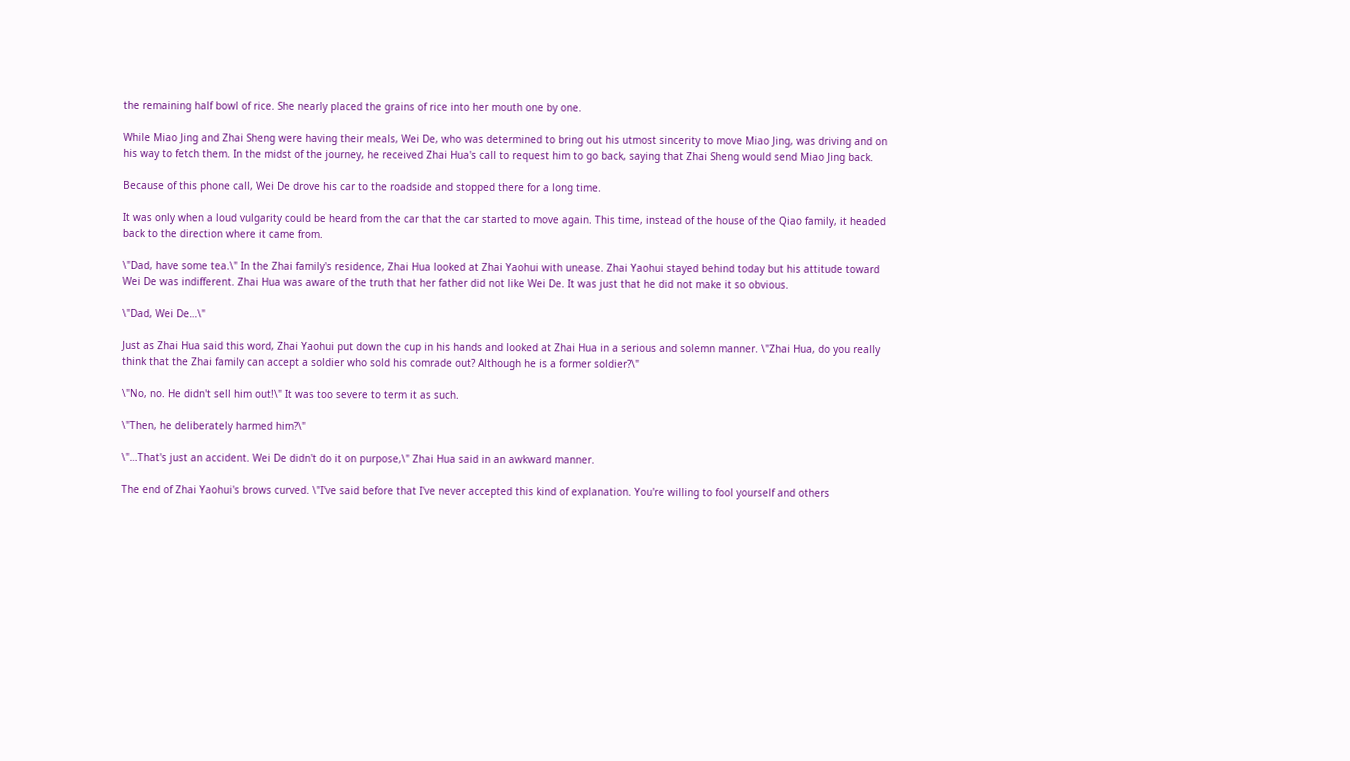the remaining half bowl of rice. She nearly placed the grains of rice into her mouth one by one.

While Miao Jing and Zhai Sheng were having their meals, Wei De, who was determined to bring out his utmost sincerity to move Miao Jing, was driving and on his way to fetch them. In the midst of the journey, he received Zhai Hua's call to request him to go back, saying that Zhai Sheng would send Miao Jing back.

Because of this phone call, Wei De drove his car to the roadside and stopped there for a long time.

It was only when a loud vulgarity could be heard from the car that the car started to move again. This time, instead of the house of the Qiao family, it headed back to the direction where it came from.

\"Dad, have some tea.\" In the Zhai family's residence, Zhai Hua looked at Zhai Yaohui with unease. Zhai Yaohui stayed behind today but his attitude toward Wei De was indifferent. Zhai Hua was aware of the truth that her father did not like Wei De. It was just that he did not make it so obvious.

\"Dad, Wei De…\"

Just as Zhai Hua said this word, Zhai Yaohui put down the cup in his hands and looked at Zhai Hua in a serious and solemn manner. \"Zhai Hua, do you really think that the Zhai family can accept a soldier who sold his comrade out? Although he is a former soldier?\"

\"No, no. He didn't sell him out!\" It was too severe to term it as such.

\"Then, he deliberately harmed him?\"

\"…That's just an accident. Wei De didn't do it on purpose,\" Zhai Hua said in an awkward manner.

The end of Zhai Yaohui's brows curved. \"I've said before that I've never accepted this kind of explanation. You're willing to fool yourself and others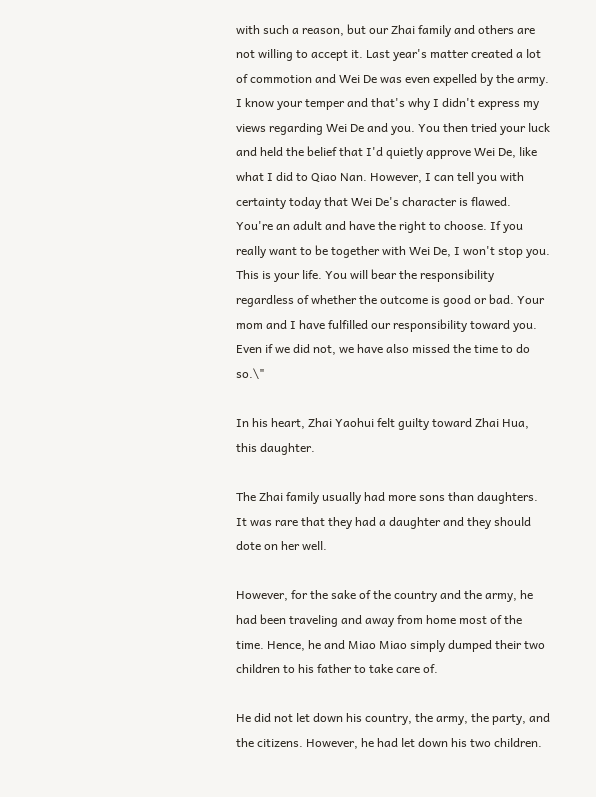with such a reason, but our Zhai family and others are not willing to accept it. Last year's matter created a lot of commotion and Wei De was even expelled by the army. I know your temper and that's why I didn't express my views regarding Wei De and you. You then tried your luck and held the belief that I'd quietly approve Wei De, like what I did to Qiao Nan. However, I can tell you with certainty today that Wei De's character is flawed. You're an adult and have the right to choose. If you really want to be together with Wei De, I won't stop you. This is your life. You will bear the responsibility regardless of whether the outcome is good or bad. Your mom and I have fulfilled our responsibility toward you. Even if we did not, we have also missed the time to do so.\"

In his heart, Zhai Yaohui felt guilty toward Zhai Hua, this daughter.

The Zhai family usually had more sons than daughters. It was rare that they had a daughter and they should dote on her well.

However, for the sake of the country and the army, he had been traveling and away from home most of the time. Hence, he and Miao Miao simply dumped their two children to his father to take care of.

He did not let down his country, the army, the party, and the citizens. However, he had let down his two children.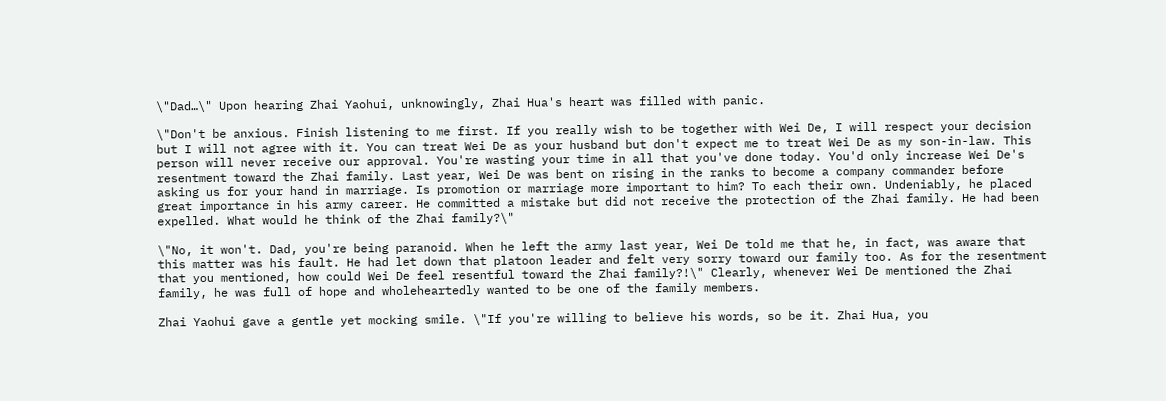\"Dad…\" Upon hearing Zhai Yaohui, unknowingly, Zhai Hua's heart was filled with panic.

\"Don't be anxious. Finish listening to me first. If you really wish to be together with Wei De, I will respect your decision but I will not agree with it. You can treat Wei De as your husband but don't expect me to treat Wei De as my son-in-law. This person will never receive our approval. You're wasting your time in all that you've done today. You'd only increase Wei De's resentment toward the Zhai family. Last year, Wei De was bent on rising in the ranks to become a company commander before asking us for your hand in marriage. Is promotion or marriage more important to him? To each their own. Undeniably, he placed great importance in his army career. He committed a mistake but did not receive the protection of the Zhai family. He had been expelled. What would he think of the Zhai family?\"

\"No, it won't. Dad, you're being paranoid. When he left the army last year, Wei De told me that he, in fact, was aware that this matter was his fault. He had let down that platoon leader and felt very sorry toward our family too. As for the resentment that you mentioned, how could Wei De feel resentful toward the Zhai family?!\" Clearly, whenever Wei De mentioned the Zhai family, he was full of hope and wholeheartedly wanted to be one of the family members.

Zhai Yaohui gave a gentle yet mocking smile. \"If you're willing to believe his words, so be it. Zhai Hua, you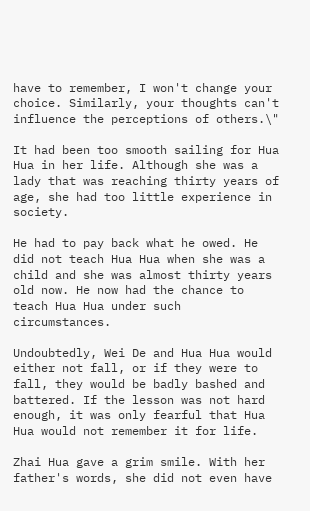have to remember, I won't change your choice. Similarly, your thoughts can't influence the perceptions of others.\"

It had been too smooth sailing for Hua Hua in her life. Although she was a lady that was reaching thirty years of age, she had too little experience in society.

He had to pay back what he owed. He did not teach Hua Hua when she was a child and she was almost thirty years old now. He now had the chance to teach Hua Hua under such circumstances.

Undoubtedly, Wei De and Hua Hua would either not fall, or if they were to fall, they would be badly bashed and battered. If the lesson was not hard enough, it was only fearful that Hua Hua would not remember it for life.

Zhai Hua gave a grim smile. With her father's words, she did not even have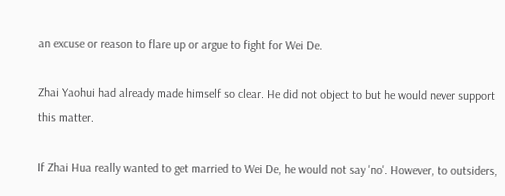an excuse or reason to flare up or argue to fight for Wei De.

Zhai Yaohui had already made himself so clear. He did not object to but he would never support this matter.

If Zhai Hua really wanted to get married to Wei De, he would not say 'no'. However, to outsiders,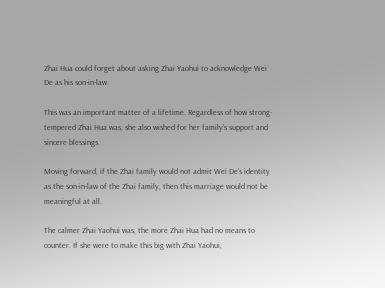Zhai Hua could forget about asking Zhai Yaohui to acknowledge Wei De as his son-in-law.

This was an important matter of a lifetime. Regardless of how strong-tempered Zhai Hua was, she also wished for her family's support and sincere blessings.

Moving forward, if the Zhai family would not admit Wei De's identity as the son-in-law of the Zhai family, then this marriage would not be meaningful at all.

The calmer Zhai Yaohui was, the more Zhai Hua had no means to counter. If she were to make this big with Zhai Yaohui,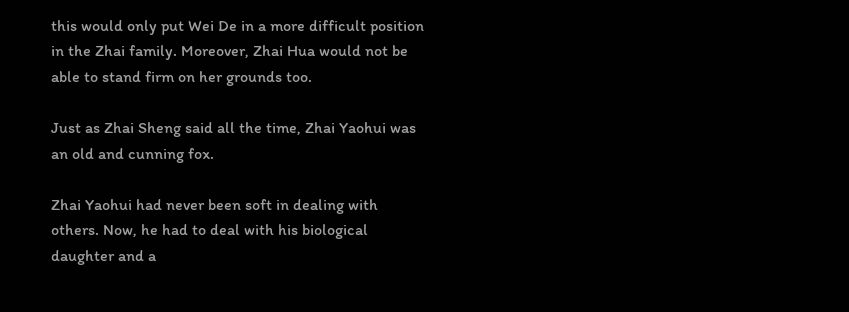this would only put Wei De in a more difficult position in the Zhai family. Moreover, Zhai Hua would not be able to stand firm on her grounds too.

Just as Zhai Sheng said all the time, Zhai Yaohui was an old and cunning fox.

Zhai Yaohui had never been soft in dealing with others. Now, he had to deal with his biological daughter and a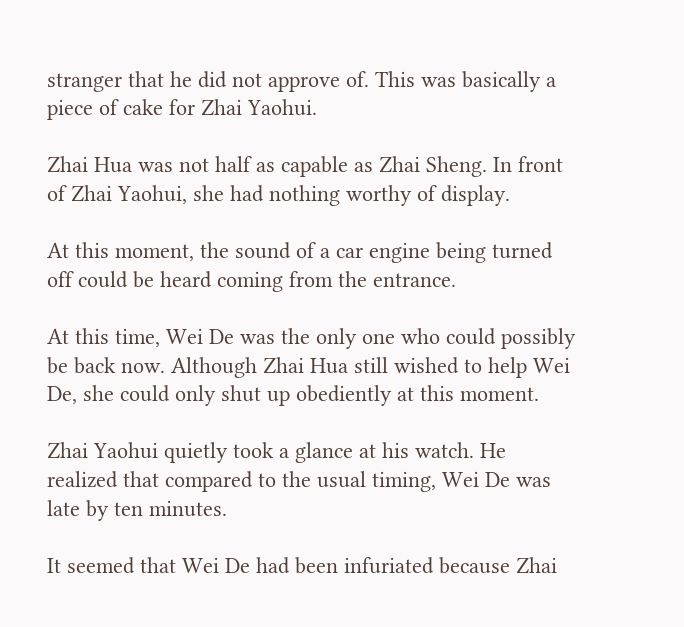stranger that he did not approve of. This was basically a piece of cake for Zhai Yaohui.

Zhai Hua was not half as capable as Zhai Sheng. In front of Zhai Yaohui, she had nothing worthy of display.

At this moment, the sound of a car engine being turned off could be heard coming from the entrance.

At this time, Wei De was the only one who could possibly be back now. Although Zhai Hua still wished to help Wei De, she could only shut up obediently at this moment.

Zhai Yaohui quietly took a glance at his watch. He realized that compared to the usual timing, Wei De was late by ten minutes.

It seemed that Wei De had been infuriated because Zhai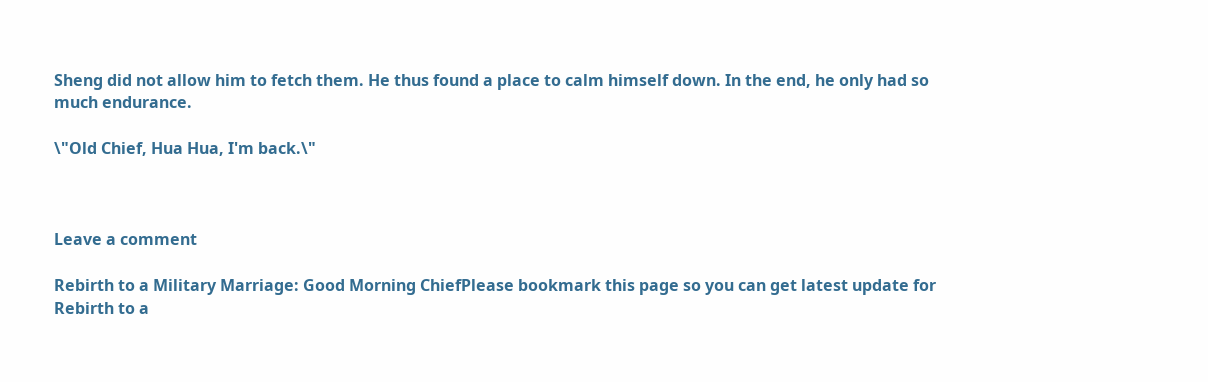Sheng did not allow him to fetch them. He thus found a place to calm himself down. In the end, he only had so much endurance.

\"Old Chief, Hua Hua, I'm back.\"



Leave a comment

Rebirth to a Military Marriage: Good Morning ChiefPlease bookmark this page so you can get latest update for Rebirth to a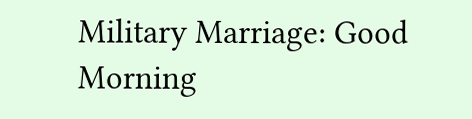Military Marriage: Good Morning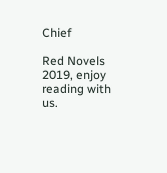Chief

Red Novels 2019, enjoy reading with us.